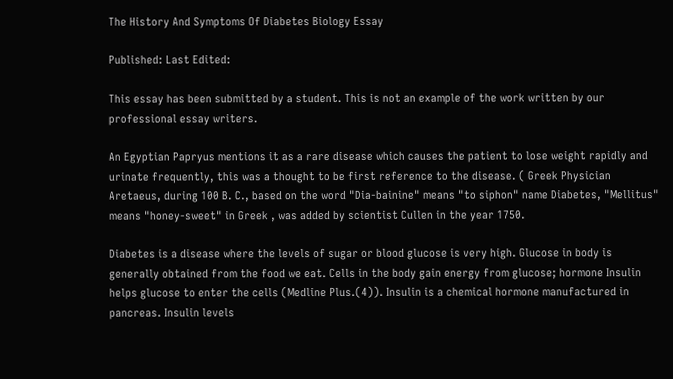The History And Symptoms Of Diabetes Biology Essay

Published: Last Edited:

This essay has been submitted by a student. This is not an example of the work written by our professional essay writers.

An Egyptian Papryus mentions it as a rare disease which causes the patient to lose weight rapidly and urinate frequently, this was a thought to be first reference to the disease. ( Greek Physician Aretaeus, during 100 B. C., based on the word "Dia-bainine" means "to siphon" name Diabetes, "Mellitus" means "honey-sweet" in Greek , was added by scientist Cullen in the year 1750.

Diabetes is a disease where the levels of sugar or blood glucose is very high. Glucose in body is generally obtained from the food we eat. Cells in the body gain energy from glucose; hormone Insulin helps glucose to enter the cells (Medline Plus.(4)). Insulin is a chemical hormone manufactured in pancreas. Insulin levels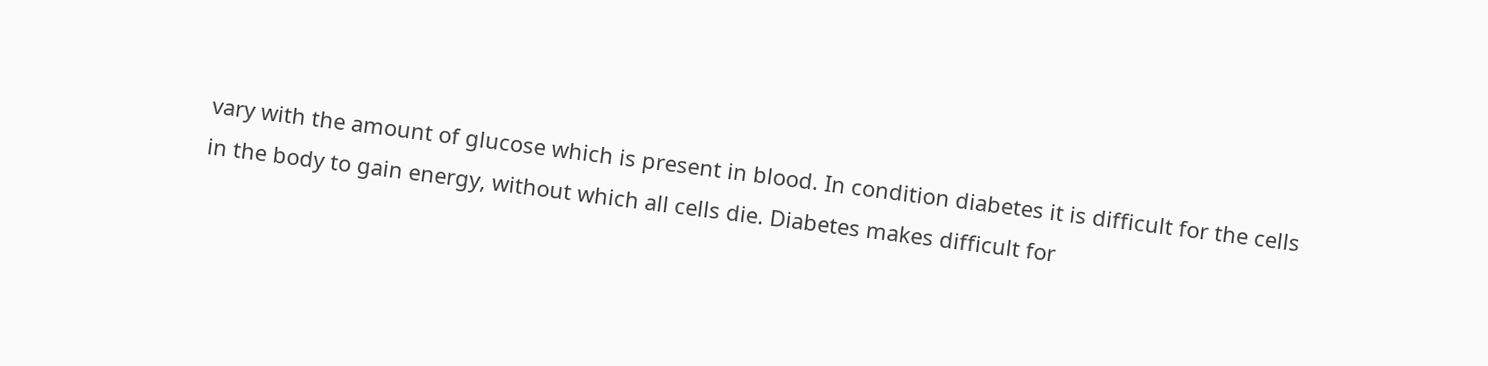vary with the amount of glucose which is present in blood. In condition diabetes it is difficult for the cells in the body to gain energy, without which all cells die. Diabetes makes difficult for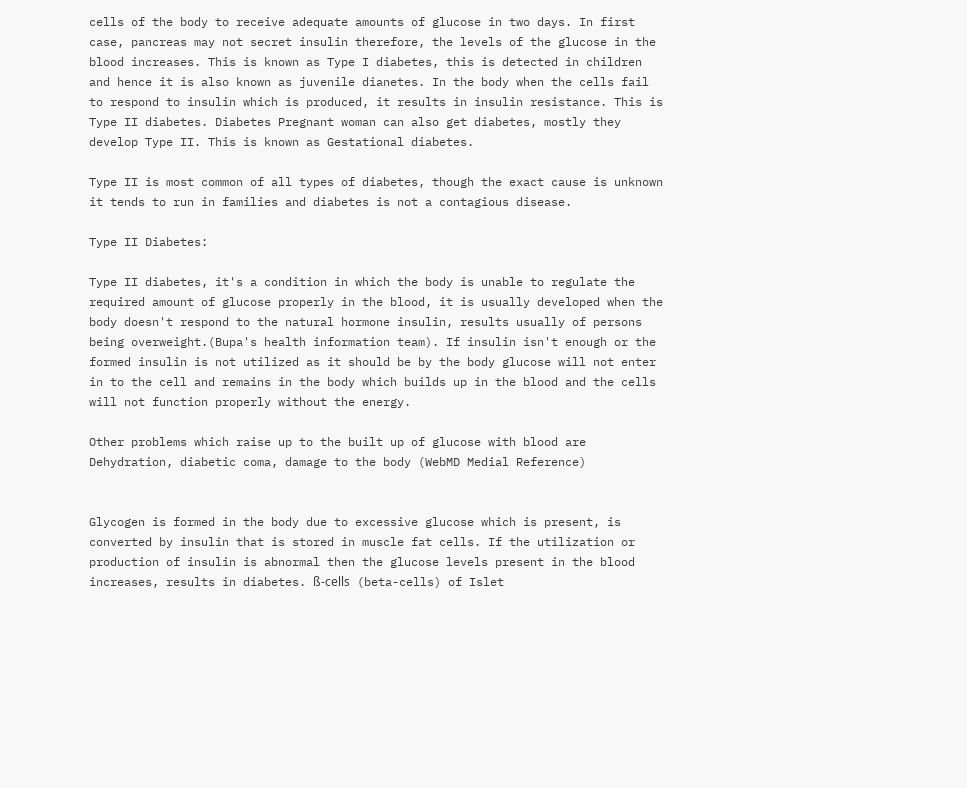cells of the body to receive adequate amounts of glucose in two days. In first case, pancreas may not secret insulin therefore, the levels of the glucose in the blood increases. This is known as Type I diabetes, this is detected in children and hence it is also known as juvenile dianetes. In the body when the cells fail to respond to insulin which is produced, it results in insulin resistance. This is Type II diabetes. Diabetes Pregnant woman can also get diabetes, mostly they develop Type II. This is known as Gestational diabetes.

Type II is most common of all types of diabetes, though the exact cause is unknown it tends to run in families and diabetes is not a contagious disease.

Type II Diabetes:

Type II diabetes, it's a condition in which the body is unable to regulate the required amount of glucose properly in the blood, it is usually developed when the body doesn't respond to the natural hormone insulin, results usually of persons being overweight.(Bupa's health information team). If insulin isn't enough or the formed insulin is not utilized as it should be by the body glucose will not enter in to the cell and remains in the body which builds up in the blood and the cells will not function properly without the energy.

Other problems which raise up to the built up of glucose with blood are Dehydration, diabetic coma, damage to the body (WebMD Medial Reference)


Glycogen is formed in the body due to excessive glucose which is present, is converted by insulin that is stored in muscle fat cells. If the utilization or production of insulin is abnormal then the glucose levels present in the blood increases, results in diabetes. ß-cells (beta-cells) of Islet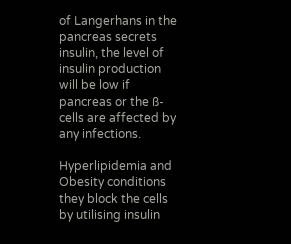of Langerhans in the pancreas secrets insulin, the level of insulin production will be low if pancreas or the ß-cells are affected by any infections.

Hyperlipidemia and Obesity conditions they block the cells by utilising insulin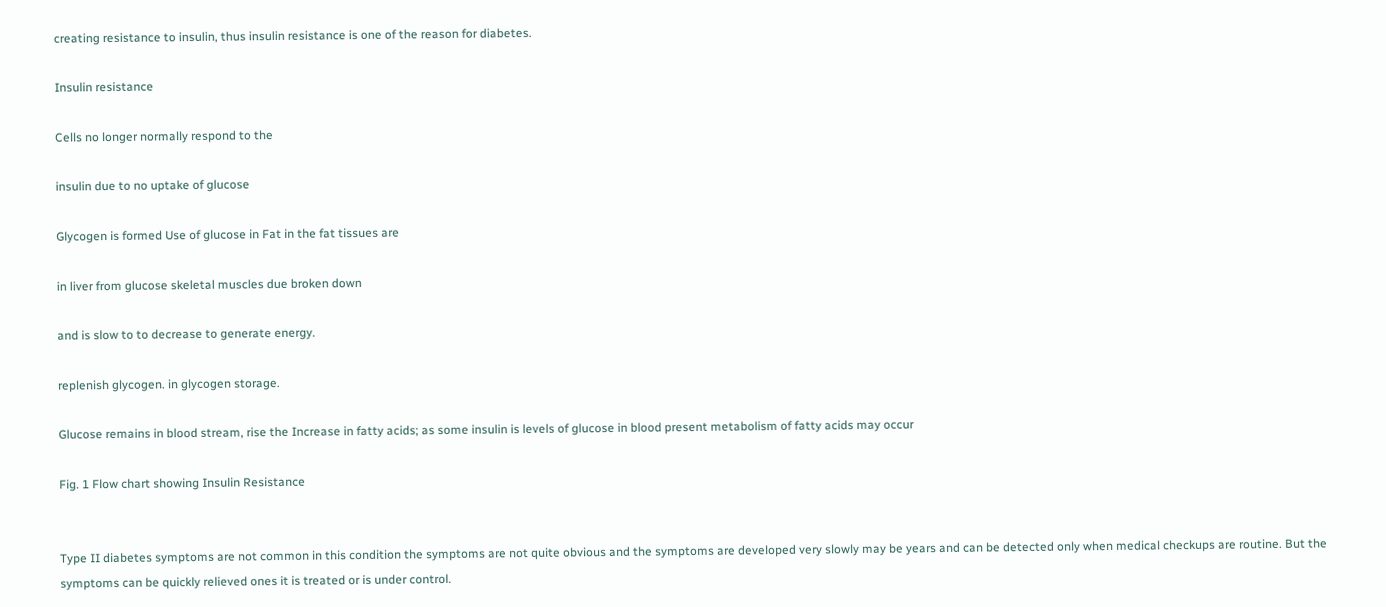creating resistance to insulin, thus insulin resistance is one of the reason for diabetes.

Insulin resistance

Cells no longer normally respond to the

insulin due to no uptake of glucose

Glycogen is formed Use of glucose in Fat in the fat tissues are

in liver from glucose skeletal muscles due broken down

and is slow to to decrease to generate energy.

replenish glycogen. in glycogen storage.

Glucose remains in blood stream, rise the Increase in fatty acids; as some insulin is levels of glucose in blood present metabolism of fatty acids may occur

Fig. 1 Flow chart showing Insulin Resistance


Type II diabetes symptoms are not common in this condition the symptoms are not quite obvious and the symptoms are developed very slowly may be years and can be detected only when medical checkups are routine. But the symptoms can be quickly relieved ones it is treated or is under control.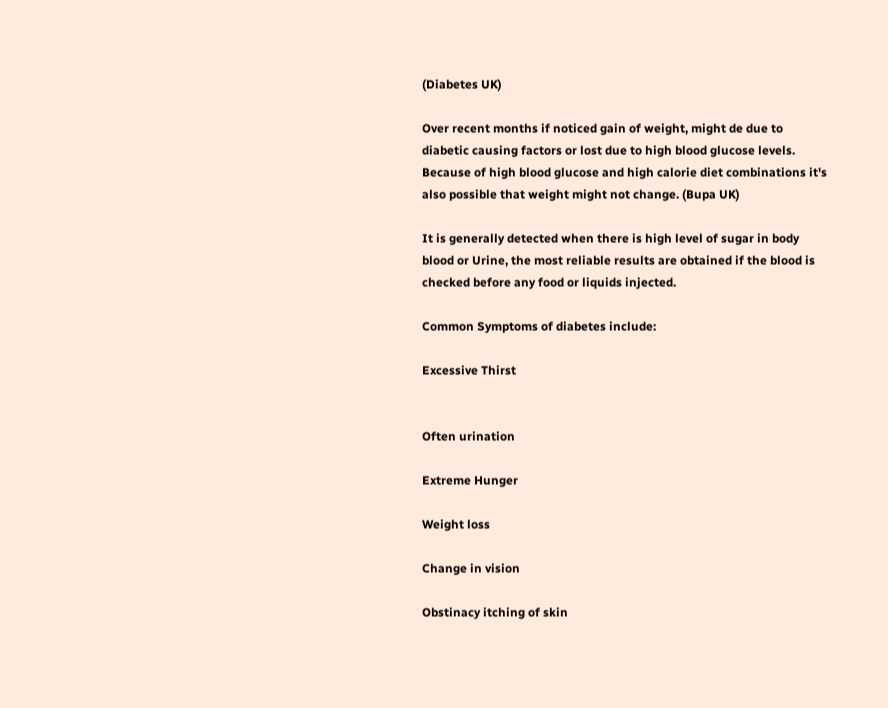(Diabetes UK)

Over recent months if noticed gain of weight, might de due to diabetic causing factors or lost due to high blood glucose levels. Because of high blood glucose and high calorie diet combinations it's also possible that weight might not change. (Bupa UK)

It is generally detected when there is high level of sugar in body blood or Urine, the most reliable results are obtained if the blood is checked before any food or liquids injected.

Common Symptoms of diabetes include:

Excessive Thirst


Often urination

Extreme Hunger

Weight loss

Change in vision

Obstinacy itching of skin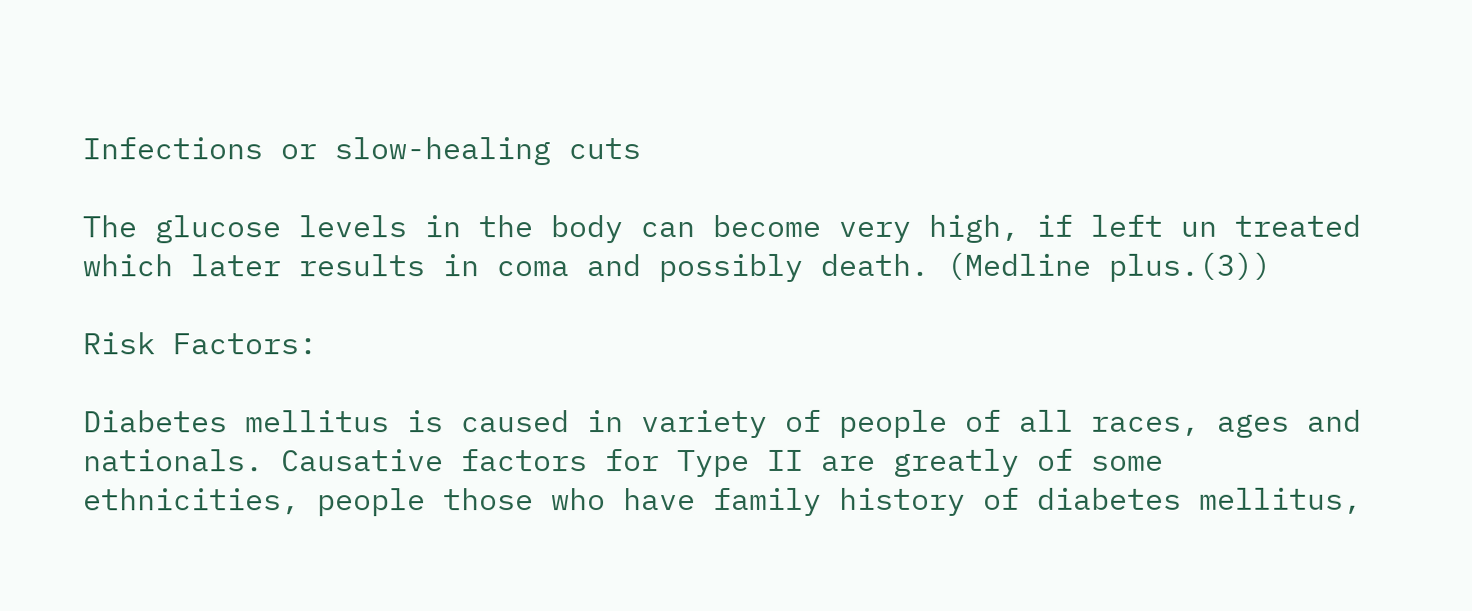Infections or slow-healing cuts

The glucose levels in the body can become very high, if left un treated which later results in coma and possibly death. (Medline plus.(3))

Risk Factors:

Diabetes mellitus is caused in variety of people of all races, ages and nationals. Causative factors for Type II are greatly of some ethnicities, people those who have family history of diabetes mellitus,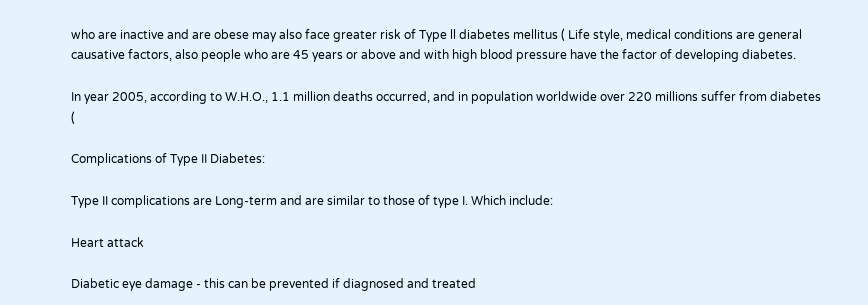who are inactive and are obese may also face greater risk of Type ll diabetes mellitus ( Life style, medical conditions are general causative factors, also people who are 45 years or above and with high blood pressure have the factor of developing diabetes.

In year 2005, according to W.H.O., 1.1 million deaths occurred, and in population worldwide over 220 millions suffer from diabetes (

Complications of Type II Diabetes:

Type II complications are Long-term and are similar to those of type I. Which include:

Heart attack

Diabetic eye damage - this can be prevented if diagnosed and treated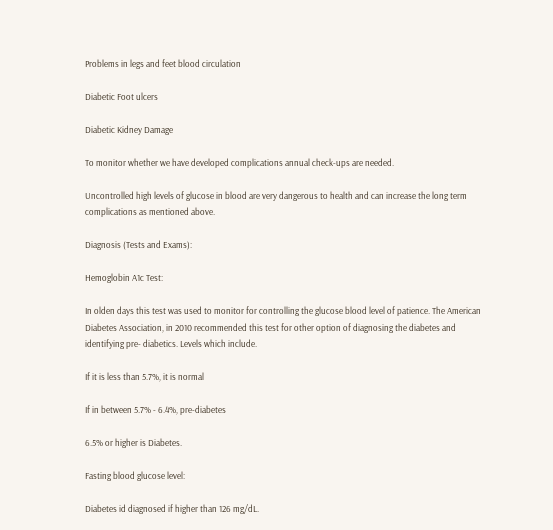Problems in legs and feet blood circulation

Diabetic Foot ulcers

Diabetic Kidney Damage

To monitor whether we have developed complications annual check-ups are needed.

Uncontrolled high levels of glucose in blood are very dangerous to health and can increase the long term complications as mentioned above.

Diagnosis (Tests and Exams):

Hemoglobin A1c Test:

In olden days this test was used to monitor for controlling the glucose blood level of patience. The American Diabetes Association, in 2010 recommended this test for other option of diagnosing the diabetes and identifying pre- diabetics. Levels which include.

If it is less than 5.7%, it is normal

If in between 5.7% - 6.4%, pre-diabetes

6.5% or higher is Diabetes.

Fasting blood glucose level:

Diabetes id diagnosed if higher than 126 mg/dL.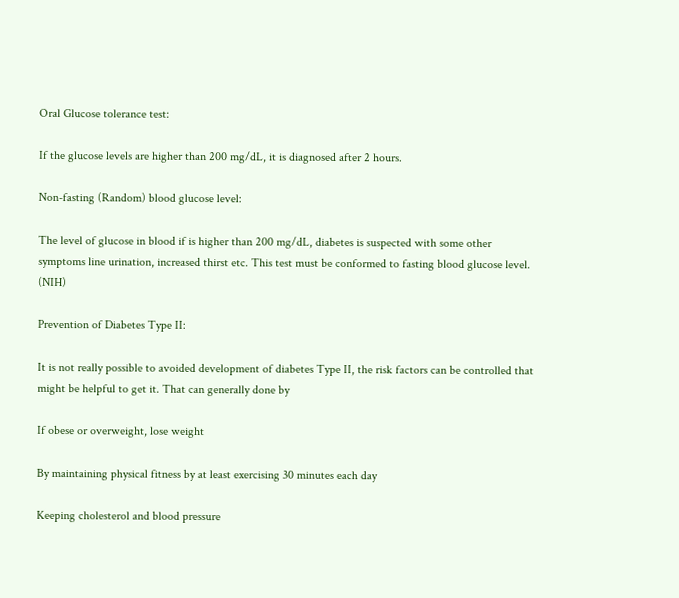Oral Glucose tolerance test:

If the glucose levels are higher than 200 mg/dL, it is diagnosed after 2 hours.

Non-fasting (Random) blood glucose level:

The level of glucose in blood if is higher than 200 mg/dL, diabetes is suspected with some other symptoms line urination, increased thirst etc. This test must be conformed to fasting blood glucose level. (NIH)

Prevention of Diabetes Type II:

It is not really possible to avoided development of diabetes Type II, the risk factors can be controlled that might be helpful to get it. That can generally done by

If obese or overweight, lose weight

By maintaining physical fitness by at least exercising 30 minutes each day

Keeping cholesterol and blood pressure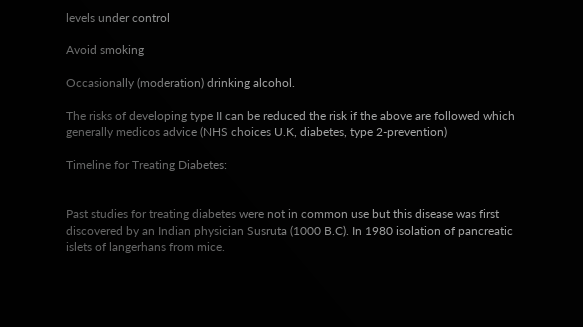levels under control

Avoid smoking

Occasionally (moderation) drinking alcohol.

The risks of developing type II can be reduced the risk if the above are followed which generally medicos advice (NHS choices U.K, diabetes, type 2-prevention)

Timeline for Treating Diabetes:


Past studies for treating diabetes were not in common use but this disease was first discovered by an Indian physician Susruta (1000 B.C). In 1980 isolation of pancreatic islets of langerhans from mice.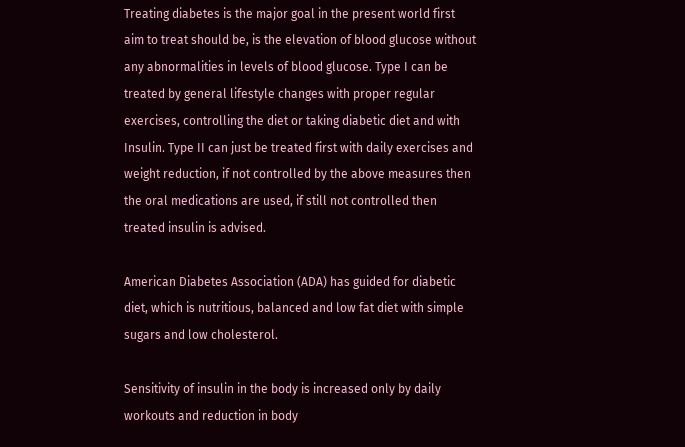Treating diabetes is the major goal in the present world first aim to treat should be, is the elevation of blood glucose without any abnormalities in levels of blood glucose. Type I can be treated by general lifestyle changes with proper regular exercises, controlling the diet or taking diabetic diet and with Insulin. Type II can just be treated first with daily exercises and weight reduction, if not controlled by the above measures then the oral medications are used, if still not controlled then treated insulin is advised.

American Diabetes Association (ADA) has guided for diabetic diet, which is nutritious, balanced and low fat diet with simple sugars and low cholesterol.

Sensitivity of insulin in the body is increased only by daily workouts and reduction in body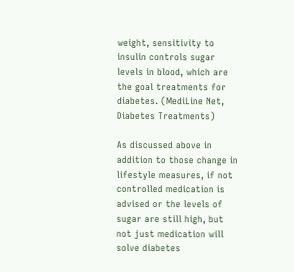weight, sensitivity to insulin controls sugar levels in blood, which are the goal treatments for diabetes. (MediLine Net, Diabetes Treatments)

As discussed above in addition to those change in lifestyle measures, if not controlled medication is advised or the levels of sugar are still high, but not just medication will solve diabetes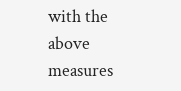with the above measures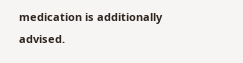medication is additionally advised.